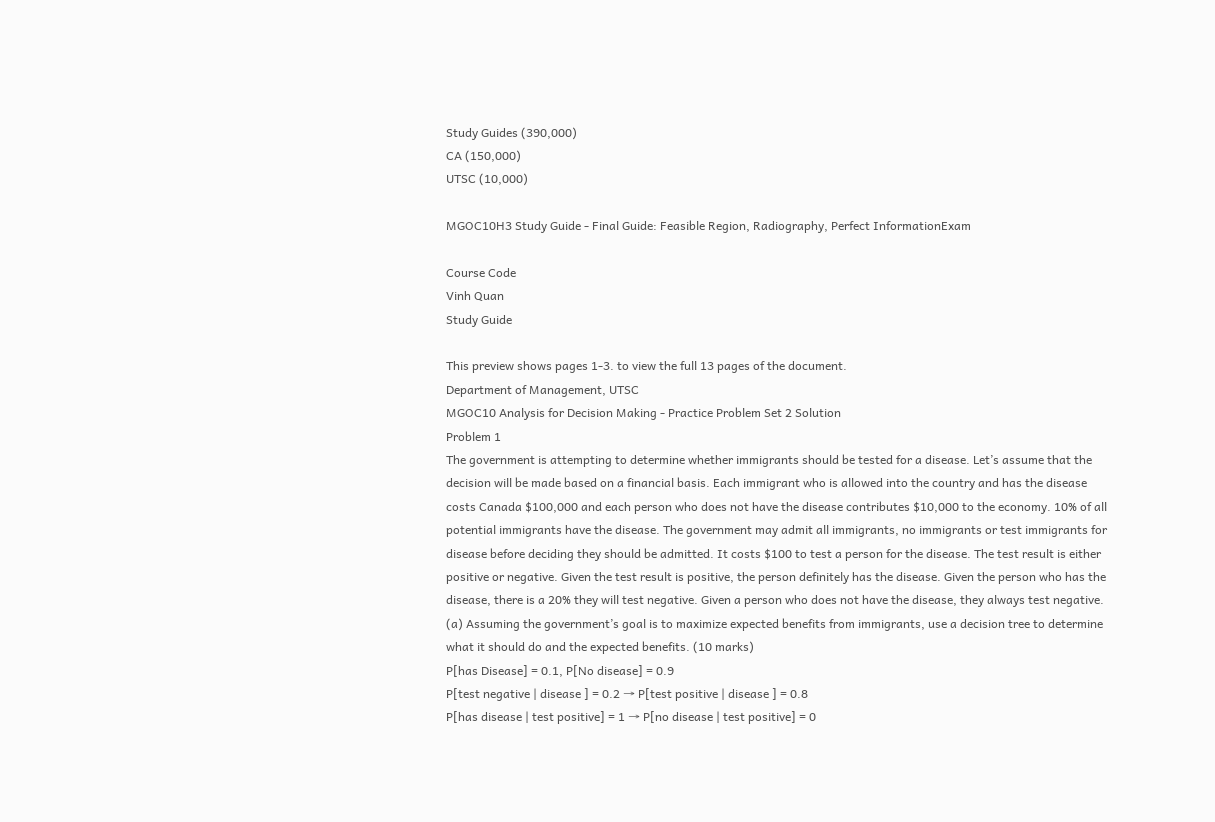Study Guides (390,000)
CA (150,000)
UTSC (10,000)

MGOC10H3 Study Guide - Final Guide: Feasible Region, Radiography, Perfect InformationExam

Course Code
Vinh Quan
Study Guide

This preview shows pages 1-3. to view the full 13 pages of the document.
Department of Management, UTSC
MGOC10 Analysis for Decision Making - Practice Problem Set 2 Solution
Problem 1
The government is attempting to determine whether immigrants should be tested for a disease. Let’s assume that the
decision will be made based on a financial basis. Each immigrant who is allowed into the country and has the disease
costs Canada $100,000 and each person who does not have the disease contributes $10,000 to the economy. 10% of all
potential immigrants have the disease. The government may admit all immigrants, no immigrants or test immigrants for
disease before deciding they should be admitted. It costs $100 to test a person for the disease. The test result is either
positive or negative. Given the test result is positive, the person definitely has the disease. Given the person who has the
disease, there is a 20% they will test negative. Given a person who does not have the disease, they always test negative.
(a) Assuming the government’s goal is to maximize expected benefits from immigrants, use a decision tree to determine
what it should do and the expected benefits. (10 marks)
P[has Disease] = 0.1, P[No disease] = 0.9
P[test negative | disease ] = 0.2 → P[test positive | disease ] = 0.8
P[has disease | test positive] = 1 → P[no disease | test positive] = 0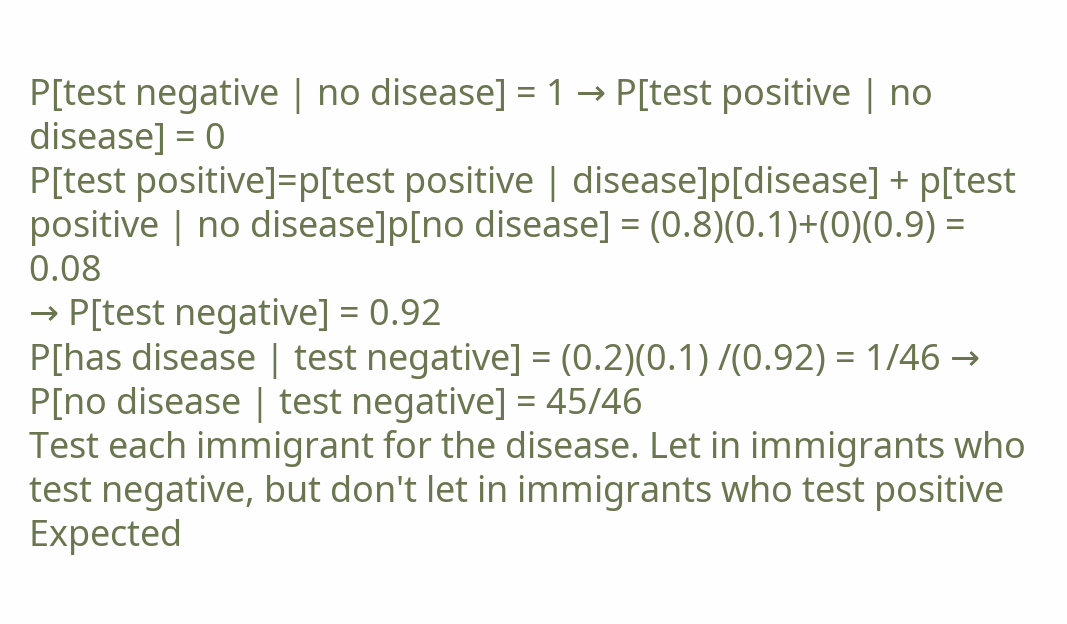P[test negative | no disease] = 1 → P[test positive | no disease] = 0
P[test positive]=p[test positive | disease]p[disease] + p[test positive | no disease]p[no disease] = (0.8)(0.1)+(0)(0.9) = 0.08
→ P[test negative] = 0.92
P[has disease | test negative] = (0.2)(0.1) /(0.92) = 1/46 → P[no disease | test negative] = 45/46
Test each immigrant for the disease. Let in immigrants who test negative, but don't let in immigrants who test positive
Expected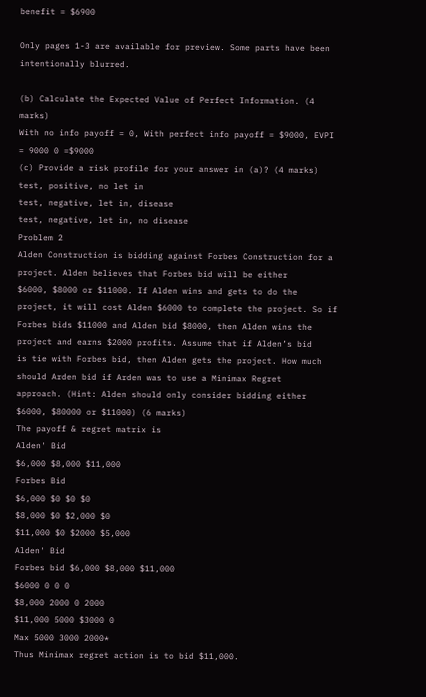benefit = $6900

Only pages 1-3 are available for preview. Some parts have been intentionally blurred.

(b) Calculate the Expected Value of Perfect Information. (4 marks)
With no info payoff = 0, With perfect info payoff = $9000, EVPI = 9000 0 =$9000
(c) Provide a risk profile for your answer in (a)? (4 marks)
test, positive, no let in
test, negative, let in, disease
test, negative, let in, no disease
Problem 2
Alden Construction is bidding against Forbes Construction for a project. Alden believes that Forbes bid will be either
$6000, $8000 or $11000. If Alden wins and gets to do the project, it will cost Alden $6000 to complete the project. So if
Forbes bids $11000 and Alden bid $8000, then Alden wins the project and earns $2000 profits. Assume that if Alden’s bid
is tie with Forbes bid, then Alden gets the project. How much should Arden bid if Arden was to use a Minimax Regret
approach. (Hint: Alden should only consider bidding either $6000, $80000 or $11000) (6 marks)
The payoff & regret matrix is
Alden' Bid
$6,000 $8,000 $11,000
Forbes Bid
$6,000 $0 $0 $0
$8,000 $0 $2,000 $0
$11,000 $0 $2000 $5,000
Alden' Bid
Forbes bid $6,000 $8,000 $11,000
$6000 0 0 0
$8,000 2000 0 2000
$11,000 5000 $3000 0
Max 5000 3000 2000*
Thus Minimax regret action is to bid $11,000.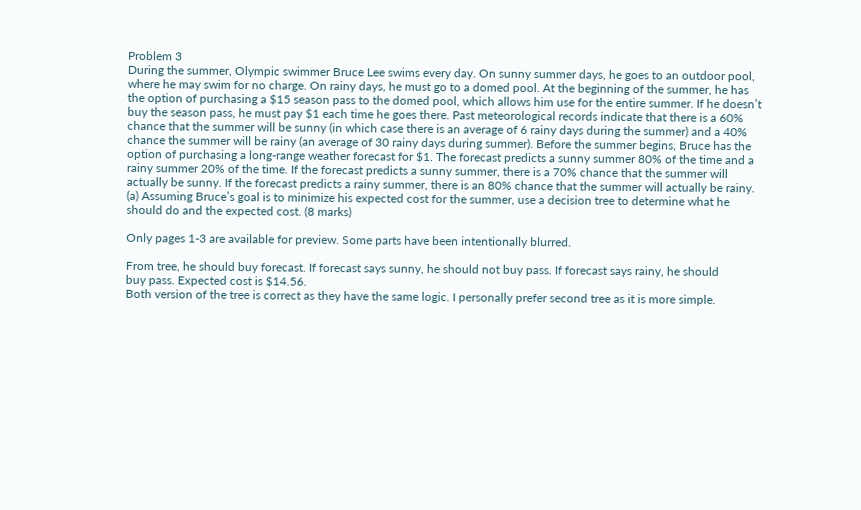Problem 3
During the summer, Olympic swimmer Bruce Lee swims every day. On sunny summer days, he goes to an outdoor pool,
where he may swim for no charge. On rainy days, he must go to a domed pool. At the beginning of the summer, he has
the option of purchasing a $15 season pass to the domed pool, which allows him use for the entire summer. If he doesn’t
buy the season pass, he must pay $1 each time he goes there. Past meteorological records indicate that there is a 60%
chance that the summer will be sunny (in which case there is an average of 6 rainy days during the summer) and a 40%
chance the summer will be rainy (an average of 30 rainy days during summer). Before the summer begins, Bruce has the
option of purchasing a long-range weather forecast for $1. The forecast predicts a sunny summer 80% of the time and a
rainy summer 20% of the time. If the forecast predicts a sunny summer, there is a 70% chance that the summer will
actually be sunny. If the forecast predicts a rainy summer, there is an 80% chance that the summer will actually be rainy.
(a) Assuming Bruce’s goal is to minimize his expected cost for the summer, use a decision tree to determine what he
should do and the expected cost. (8 marks)

Only pages 1-3 are available for preview. Some parts have been intentionally blurred.

From tree, he should buy forecast. If forecast says sunny, he should not buy pass. If forecast says rainy, he should
buy pass. Expected cost is $14.56.
Both version of the tree is correct as they have the same logic. I personally prefer second tree as it is more simple.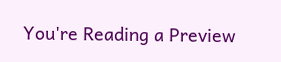You're Reading a Preview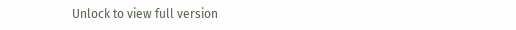Unlock to view full version